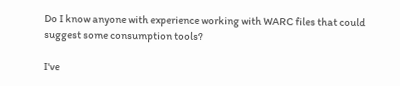Do I know anyone with experience working with WARC files that could suggest some consumption tools?

I've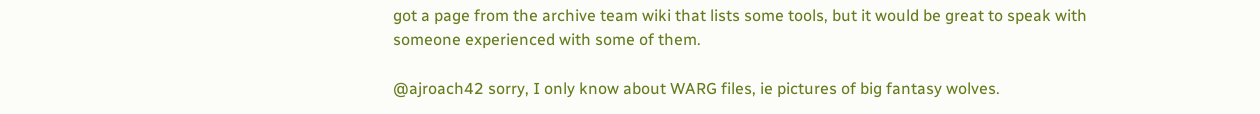got a page from the archive team wiki that lists some tools, but it would be great to speak with someone experienced with some of them.

@ajroach42 sorry, I only know about WARG files, ie pictures of big fantasy wolves.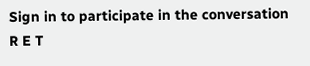Sign in to participate in the conversation
R E T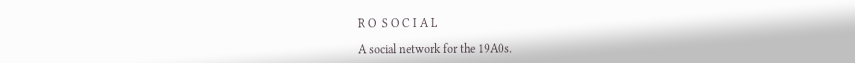R O  S O C I A L

A social network for the 19A0s.